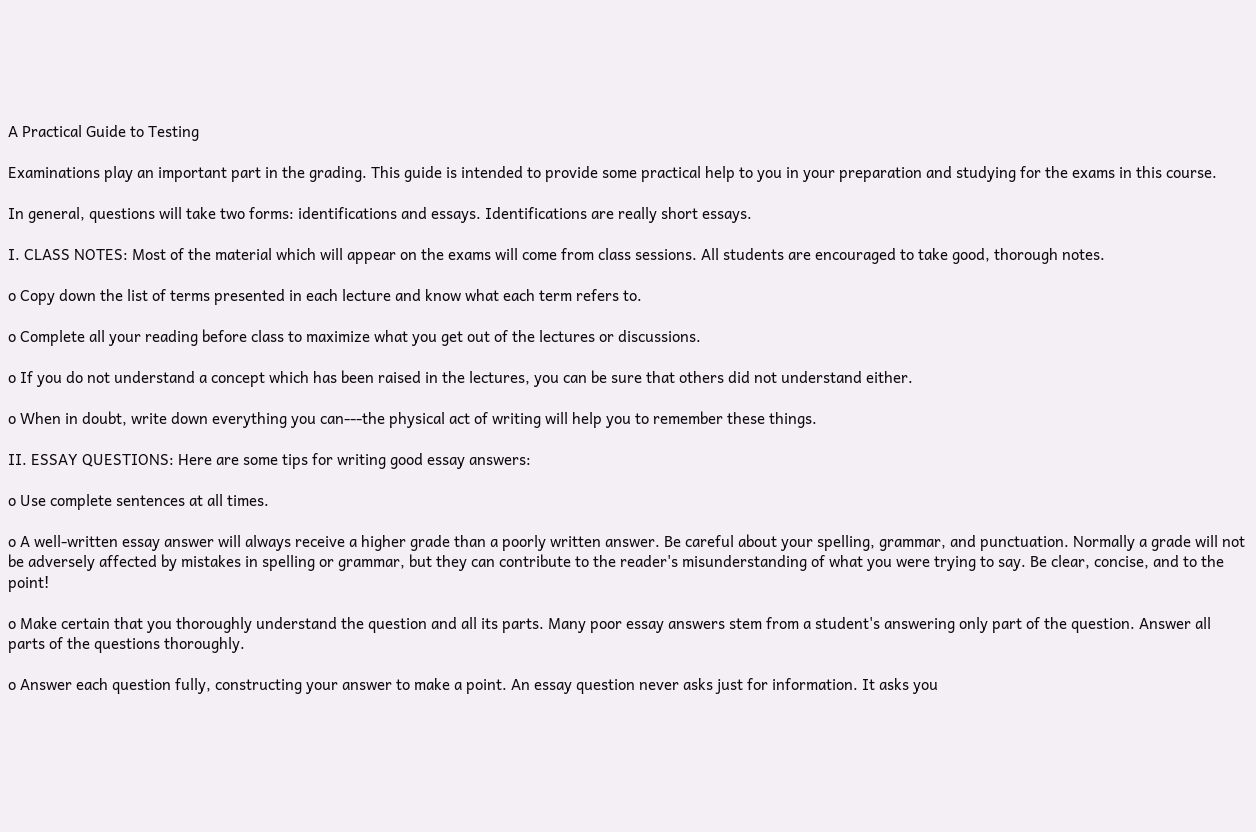A Practical Guide to Testing

Examinations play an important part in the grading. This guide is intended to provide some practical help to you in your preparation and studying for the exams in this course.

In general, questions will take two forms: identifications and essays. Identifications are really short essays.

I. CLASS NOTES: Most of the material which will appear on the exams will come from class sessions. All students are encouraged to take good, thorough notes.

o Copy down the list of terms presented in each lecture and know what each term refers to.

o Complete all your reading before class to maximize what you get out of the lectures or discussions.

o If you do not understand a concept which has been raised in the lectures, you can be sure that others did not understand either.

o When in doubt, write down everything you can---the physical act of writing will help you to remember these things.

II. ESSAY QUESTIONS: Here are some tips for writing good essay answers:

o Use complete sentences at all times.

o A well-written essay answer will always receive a higher grade than a poorly written answer. Be careful about your spelling, grammar, and punctuation. Normally a grade will not be adversely affected by mistakes in spelling or grammar, but they can contribute to the reader's misunderstanding of what you were trying to say. Be clear, concise, and to the point!

o Make certain that you thoroughly understand the question and all its parts. Many poor essay answers stem from a student's answering only part of the question. Answer all parts of the questions thoroughly.

o Answer each question fully, constructing your answer to make a point. An essay question never asks just for information. It asks you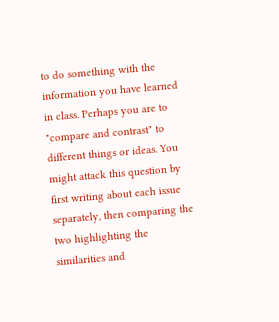to do something with the information you have learned in class. Perhaps you are to "compare and contrast" to different things or ideas. You might attack this question by first writing about each issue separately, then comparing the two highlighting the similarities and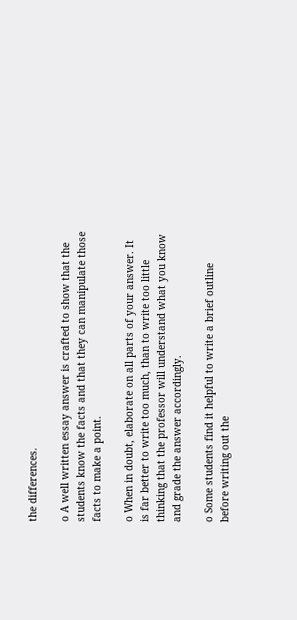the differences.

o A well written essay answer is crafted to show that the students know the facts and that they can manipulate those facts to make a point.

o When in doubt, elaborate on all parts of your answer. It is far better to write too much, than to write too little thinking that the professor will understand what you know and grade the answer accordingly.

o Some students find it helpful to write a brief outline before writing out the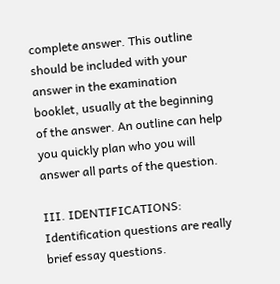complete answer. This outline should be included with your answer in the examination booklet, usually at the beginning of the answer. An outline can help you quickly plan who you will answer all parts of the question.

III. IDENTIFICATIONS: Identification questions are really brief essay questions.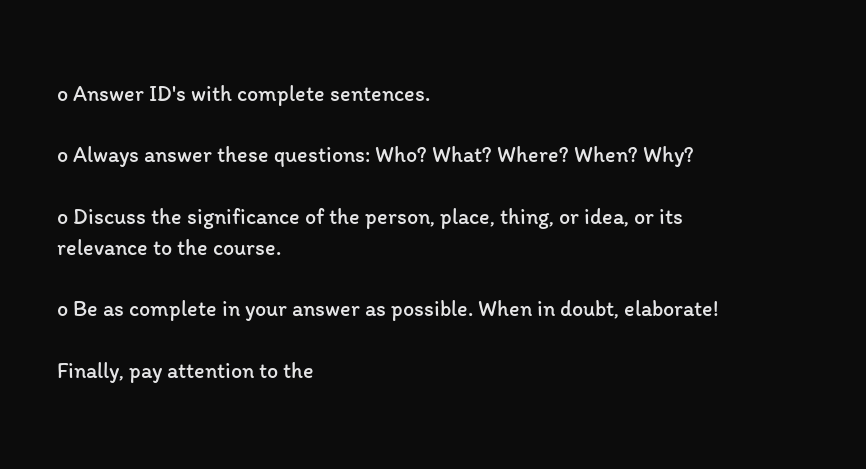o Answer ID's with complete sentences.

o Always answer these questions: Who? What? Where? When? Why?

o Discuss the significance of the person, place, thing, or idea, or its relevance to the course.

o Be as complete in your answer as possible. When in doubt, elaborate!

Finally, pay attention to the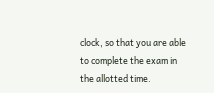clock, so that you are able to complete the exam in the allotted time.